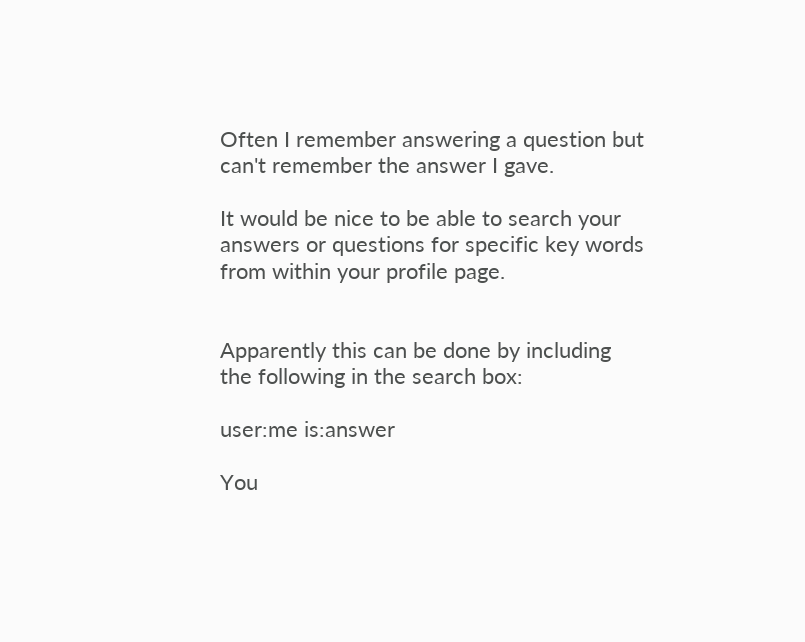Often I remember answering a question but can't remember the answer I gave.

It would be nice to be able to search your answers or questions for specific key words from within your profile page.


Apparently this can be done by including the following in the search box:

user:me is:answer

You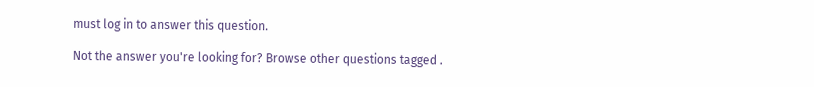must log in to answer this question.

Not the answer you're looking for? Browse other questions tagged .